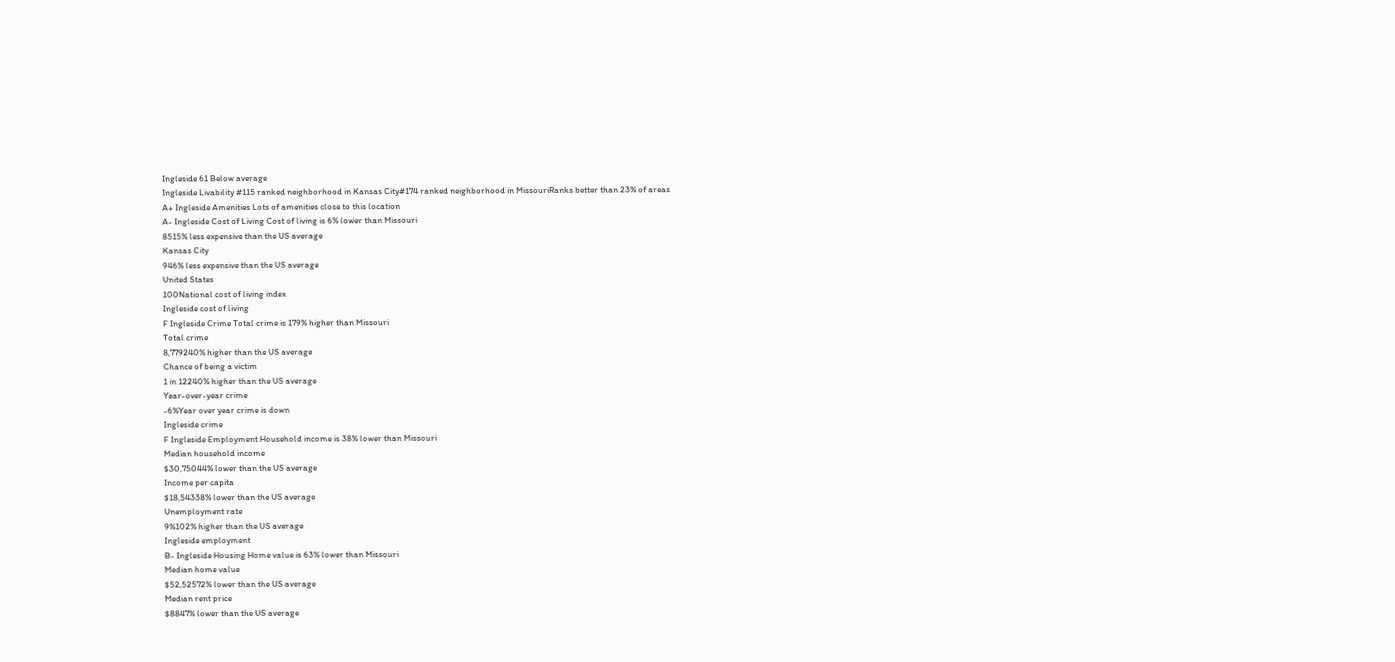Ingleside 61 Below average
Ingleside Livability #115 ranked neighborhood in Kansas City#174 ranked neighborhood in MissouriRanks better than 23% of areas
A+ Ingleside Amenities Lots of amenities close to this location
A- Ingleside Cost of Living Cost of living is 6% lower than Missouri
8515% less expensive than the US average
Kansas City
946% less expensive than the US average
United States
100National cost of living index
Ingleside cost of living
F Ingleside Crime Total crime is 179% higher than Missouri
Total crime
8,779240% higher than the US average
Chance of being a victim
1 in 12240% higher than the US average
Year-over-year crime
-6%Year over year crime is down
Ingleside crime
F Ingleside Employment Household income is 38% lower than Missouri
Median household income
$30,75044% lower than the US average
Income per capita
$18,54338% lower than the US average
Unemployment rate
9%102% higher than the US average
Ingleside employment
B- Ingleside Housing Home value is 63% lower than Missouri
Median home value
$52,52572% lower than the US average
Median rent price
$8847% lower than the US average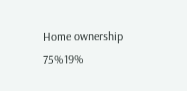Home ownership
75%19%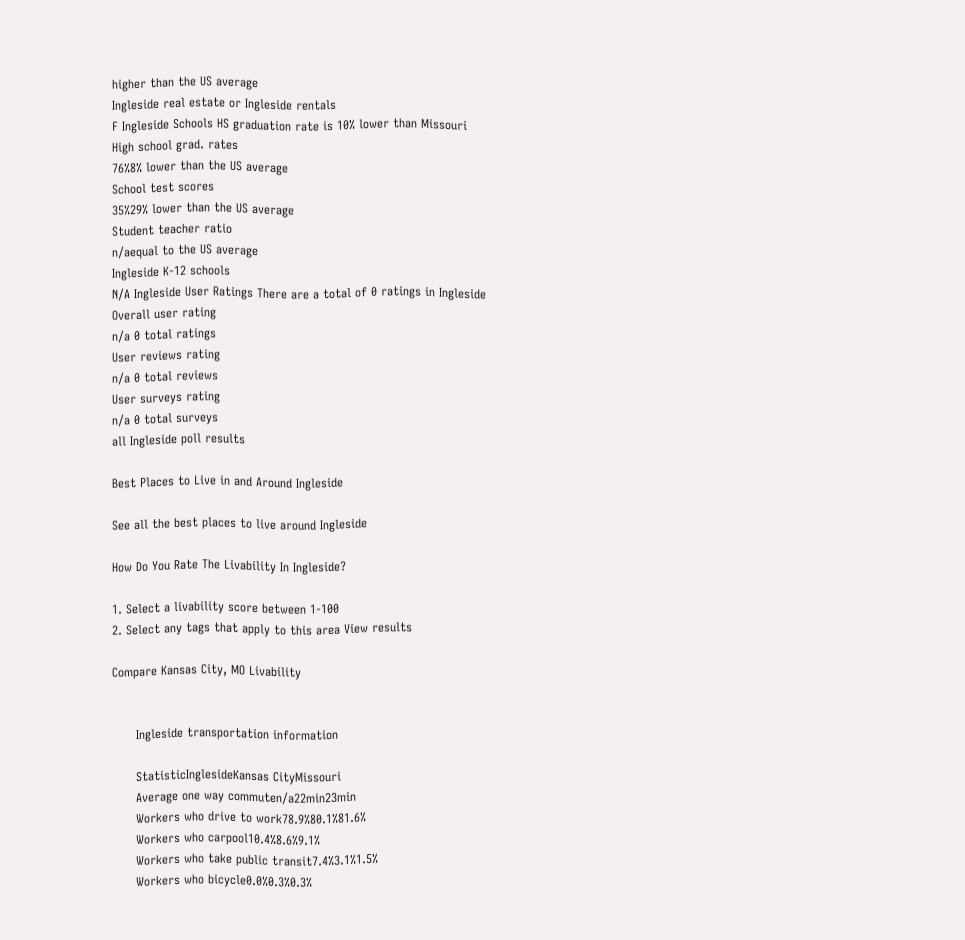higher than the US average
Ingleside real estate or Ingleside rentals
F Ingleside Schools HS graduation rate is 10% lower than Missouri
High school grad. rates
76%8% lower than the US average
School test scores
35%29% lower than the US average
Student teacher ratio
n/aequal to the US average
Ingleside K-12 schools
N/A Ingleside User Ratings There are a total of 0 ratings in Ingleside
Overall user rating
n/a 0 total ratings
User reviews rating
n/a 0 total reviews
User surveys rating
n/a 0 total surveys
all Ingleside poll results

Best Places to Live in and Around Ingleside

See all the best places to live around Ingleside

How Do You Rate The Livability In Ingleside?

1. Select a livability score between 1-100
2. Select any tags that apply to this area View results

Compare Kansas City, MO Livability


      Ingleside transportation information

      StatisticInglesideKansas CityMissouri
      Average one way commuten/a22min23min
      Workers who drive to work78.9%80.1%81.6%
      Workers who carpool10.4%8.6%9.1%
      Workers who take public transit7.4%3.1%1.5%
      Workers who bicycle0.0%0.3%0.3%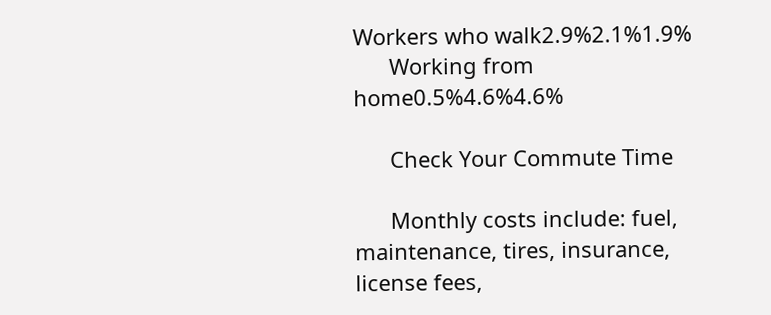Workers who walk2.9%2.1%1.9%
      Working from home0.5%4.6%4.6%

      Check Your Commute Time

      Monthly costs include: fuel, maintenance, tires, insurance, license fees,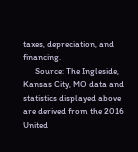taxes, depreciation, and financing.
      Source: The Ingleside, Kansas City, MO data and statistics displayed above are derived from the 2016 United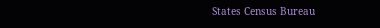States Census Bureau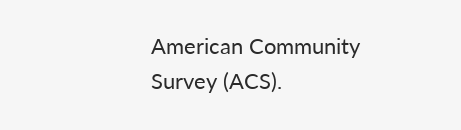American Community Survey (ACS).